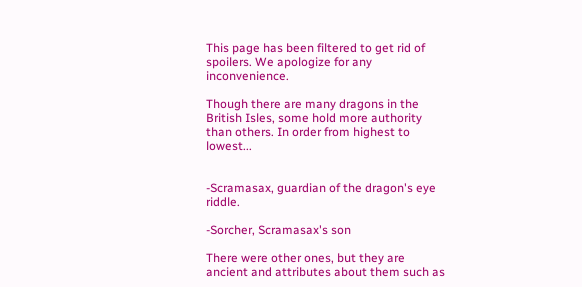This page has been filtered to get rid of spoilers. We apologize for any inconvenience.

Though there are many dragons in the British Isles, some hold more authority than others. In order from highest to lowest...


-Scramasax, guardian of the dragon's eye riddle.

-Sorcher, Scramasax's son

There were other ones, but they are ancient and attributes about them such as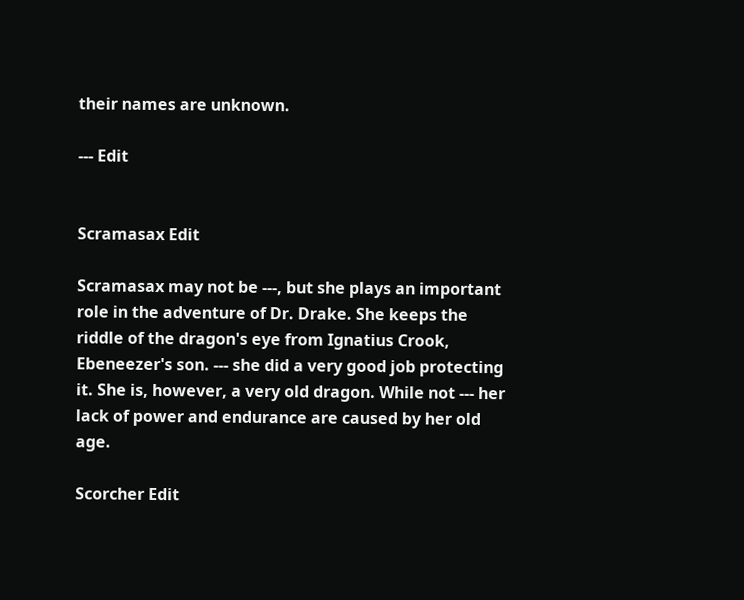their names are unknown.

--- Edit


Scramasax Edit

Scramasax may not be ---, but she plays an important role in the adventure of Dr. Drake. She keeps the riddle of the dragon's eye from Ignatius Crook, Ebeneezer's son. --- she did a very good job protecting it. She is, however, a very old dragon. While not --- her lack of power and endurance are caused by her old age.

Scorcher Edit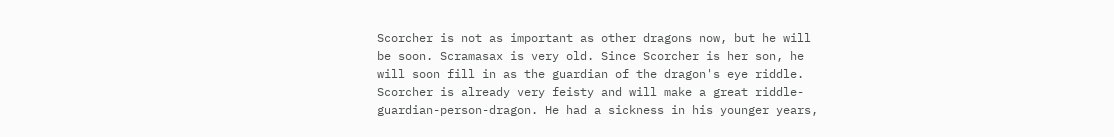Scorcher is not as important as other dragons now, but he will be soon. Scramasax is very old. Since Scorcher is her son, he will soon fill in as the guardian of the dragon's eye riddle. Scorcher is already very feisty and will make a great riddle-guardian-person-dragon. He had a sickness in his younger years,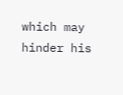which may hinder his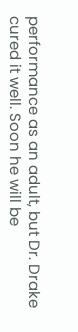performance as an adult, but Dr. Drake cured it well. Soon he will be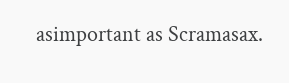asimportant as Scramasax.